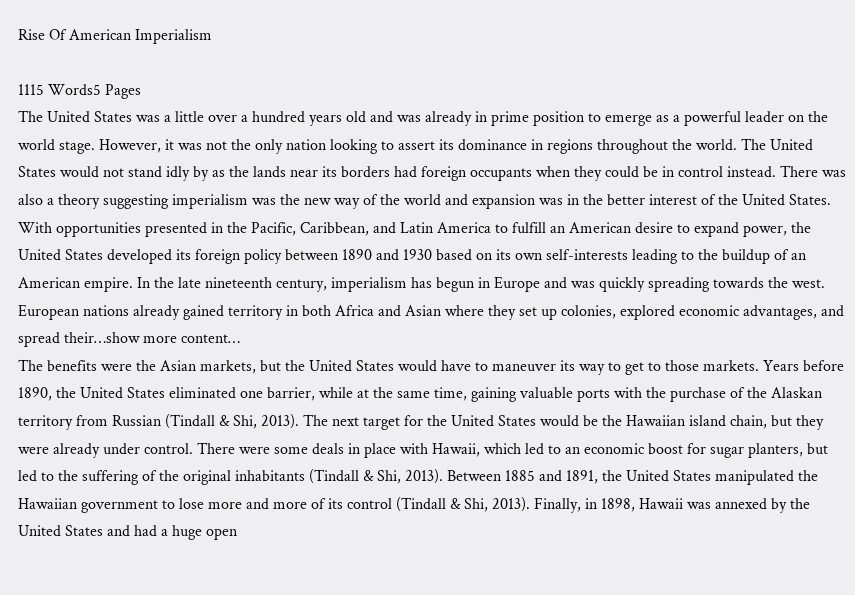Rise Of American Imperialism

1115 Words5 Pages
The United States was a little over a hundred years old and was already in prime position to emerge as a powerful leader on the world stage. However, it was not the only nation looking to assert its dominance in regions throughout the world. The United States would not stand idly by as the lands near its borders had foreign occupants when they could be in control instead. There was also a theory suggesting imperialism was the new way of the world and expansion was in the better interest of the United States. With opportunities presented in the Pacific, Caribbean, and Latin America to fulfill an American desire to expand power, the United States developed its foreign policy between 1890 and 1930 based on its own self-interests leading to the buildup of an American empire. In the late nineteenth century, imperialism has begun in Europe and was quickly spreading towards the west. European nations already gained territory in both Africa and Asian where they set up colonies, explored economic advantages, and spread their…show more content…
The benefits were the Asian markets, but the United States would have to maneuver its way to get to those markets. Years before 1890, the United States eliminated one barrier, while at the same time, gaining valuable ports with the purchase of the Alaskan territory from Russian (Tindall & Shi, 2013). The next target for the United States would be the Hawaiian island chain, but they were already under control. There were some deals in place with Hawaii, which led to an economic boost for sugar planters, but led to the suffering of the original inhabitants (Tindall & Shi, 2013). Between 1885 and 1891, the United States manipulated the Hawaiian government to lose more and more of its control (Tindall & Shi, 2013). Finally, in 1898, Hawaii was annexed by the United States and had a huge open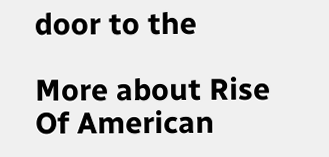door to the

More about Rise Of American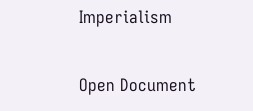Imperialism

Open Document